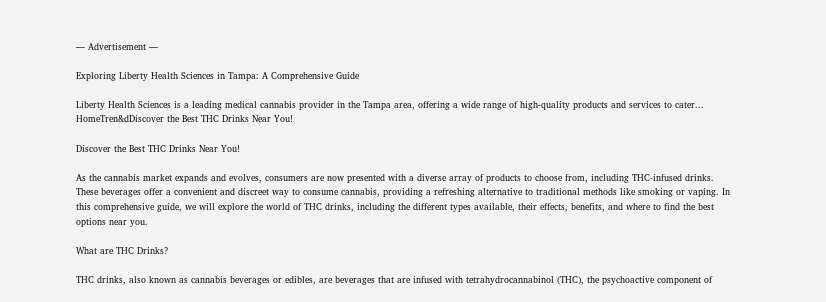― Advertisement ―

Exploring Liberty Health Sciences in Tampa: A Comprehensive Guide

Liberty Health Sciences is a leading medical cannabis provider in the Tampa area, offering a wide range of high-quality products and services to cater...
HomeTren&dDiscover the Best THC Drinks Near You!

Discover the Best THC Drinks Near You!

As the cannabis market expands and evolves, consumers are now presented with a diverse array of products to choose from, including THC-infused drinks. These beverages offer a convenient and discreet way to consume cannabis, providing a refreshing alternative to traditional methods like smoking or vaping. In this comprehensive guide, we will explore the world of THC drinks, including the different types available, their effects, benefits, and where to find the best options near you.

What are THC Drinks?

THC drinks, also known as cannabis beverages or edibles, are beverages that are infused with tetrahydrocannabinol (THC), the psychoactive component of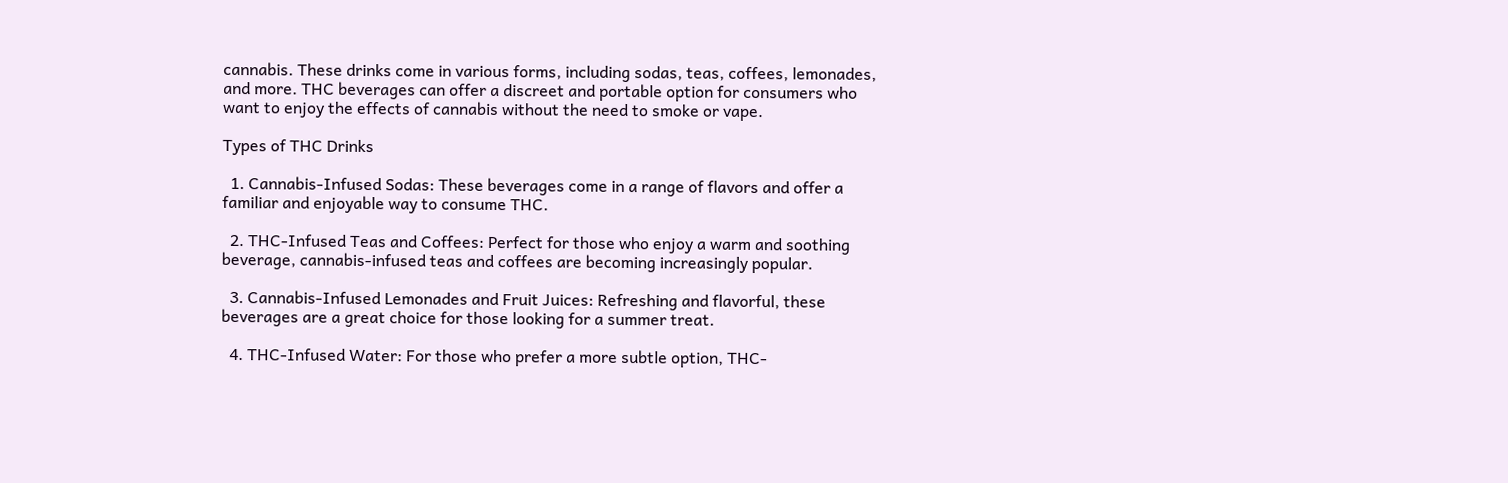cannabis. These drinks come in various forms, including sodas, teas, coffees, lemonades, and more. THC beverages can offer a discreet and portable option for consumers who want to enjoy the effects of cannabis without the need to smoke or vape.

Types of THC Drinks

  1. Cannabis-Infused Sodas: These beverages come in a range of flavors and offer a familiar and enjoyable way to consume THC.

  2. THC-Infused Teas and Coffees: Perfect for those who enjoy a warm and soothing beverage, cannabis-infused teas and coffees are becoming increasingly popular.

  3. Cannabis-Infused Lemonades and Fruit Juices: Refreshing and flavorful, these beverages are a great choice for those looking for a summer treat.

  4. THC-Infused Water: For those who prefer a more subtle option, THC-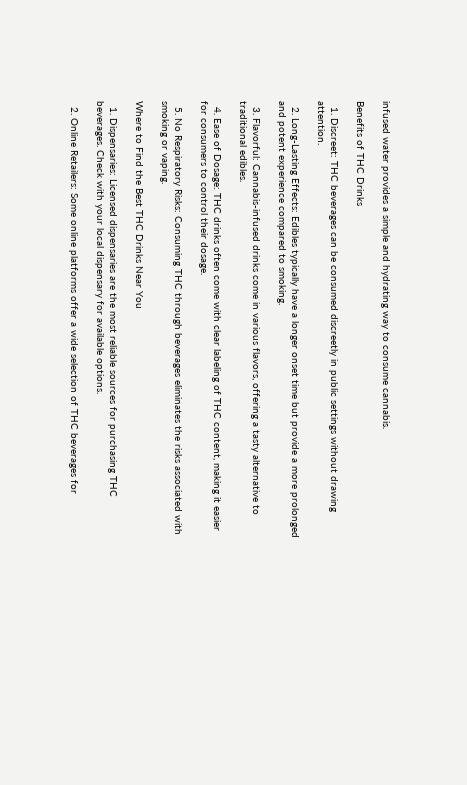infused water provides a simple and hydrating way to consume cannabis.

Benefits of THC Drinks

  1. Discreet: THC beverages can be consumed discreetly in public settings without drawing attention.

  2. Long-Lasting Effects: Edibles typically have a longer onset time but provide a more prolonged and potent experience compared to smoking.

  3. Flavorful: Cannabis-infused drinks come in various flavors, offering a tasty alternative to traditional edibles.

  4. Ease of Dosage: THC drinks often come with clear labeling of THC content, making it easier for consumers to control their dosage.

  5. No Respiratory Risks: Consuming THC through beverages eliminates the risks associated with smoking or vaping.

Where to Find the Best THC Drinks Near You

  1. Dispensaries: Licensed dispensaries are the most reliable sources for purchasing THC beverages. Check with your local dispensary for available options.

  2. Online Retailers: Some online platforms offer a wide selection of THC beverages for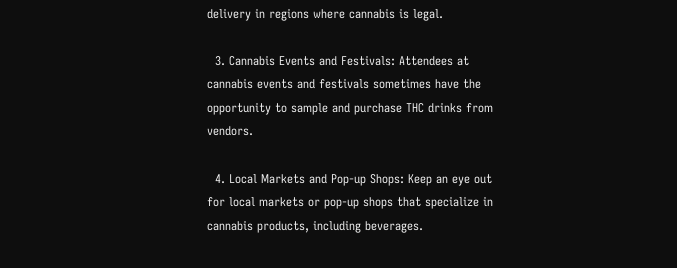delivery in regions where cannabis is legal.

  3. Cannabis Events and Festivals: Attendees at cannabis events and festivals sometimes have the opportunity to sample and purchase THC drinks from vendors.

  4. Local Markets and Pop-up Shops: Keep an eye out for local markets or pop-up shops that specialize in cannabis products, including beverages.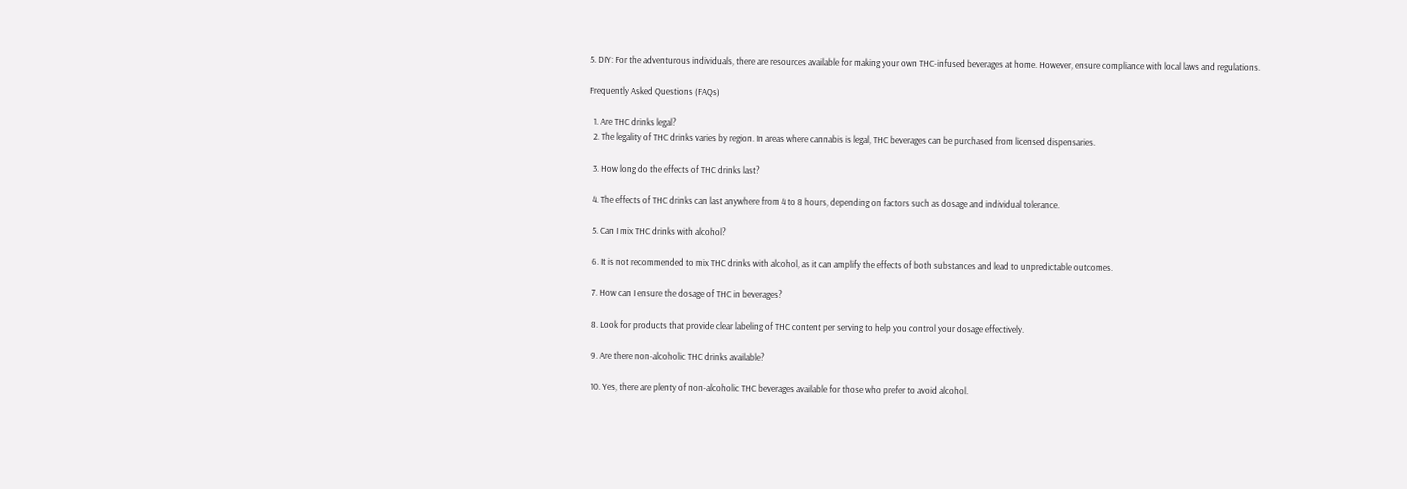5. DIY: For the adventurous individuals, there are resources available for making your own THC-infused beverages at home. However, ensure compliance with local laws and regulations.

Frequently Asked Questions (FAQs)

  1. Are THC drinks legal?
  2. The legality of THC drinks varies by region. In areas where cannabis is legal, THC beverages can be purchased from licensed dispensaries.

  3. How long do the effects of THC drinks last?

  4. The effects of THC drinks can last anywhere from 4 to 8 hours, depending on factors such as dosage and individual tolerance.

  5. Can I mix THC drinks with alcohol?

  6. It is not recommended to mix THC drinks with alcohol, as it can amplify the effects of both substances and lead to unpredictable outcomes.

  7. How can I ensure the dosage of THC in beverages?

  8. Look for products that provide clear labeling of THC content per serving to help you control your dosage effectively.

  9. Are there non-alcoholic THC drinks available?

  10. Yes, there are plenty of non-alcoholic THC beverages available for those who prefer to avoid alcohol.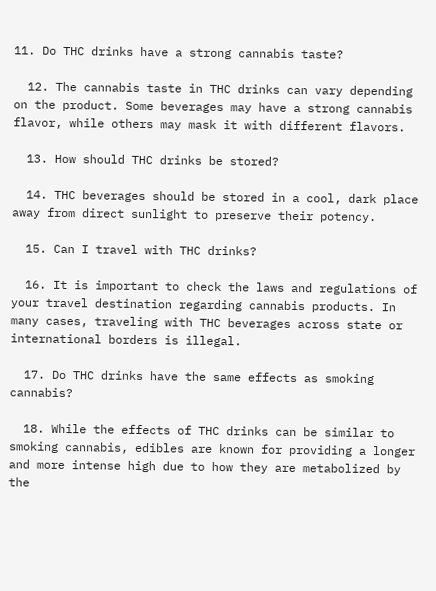11. Do THC drinks have a strong cannabis taste?

  12. The cannabis taste in THC drinks can vary depending on the product. Some beverages may have a strong cannabis flavor, while others may mask it with different flavors.

  13. How should THC drinks be stored?

  14. THC beverages should be stored in a cool, dark place away from direct sunlight to preserve their potency.

  15. Can I travel with THC drinks?

  16. It is important to check the laws and regulations of your travel destination regarding cannabis products. In many cases, traveling with THC beverages across state or international borders is illegal.

  17. Do THC drinks have the same effects as smoking cannabis?

  18. While the effects of THC drinks can be similar to smoking cannabis, edibles are known for providing a longer and more intense high due to how they are metabolized by the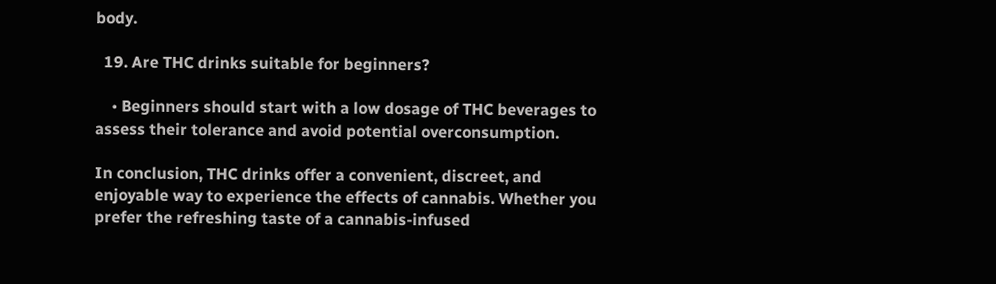body.

  19. Are THC drinks suitable for beginners?

    • Beginners should start with a low dosage of THC beverages to assess their tolerance and avoid potential overconsumption.

In conclusion, THC drinks offer a convenient, discreet, and enjoyable way to experience the effects of cannabis. Whether you prefer the refreshing taste of a cannabis-infused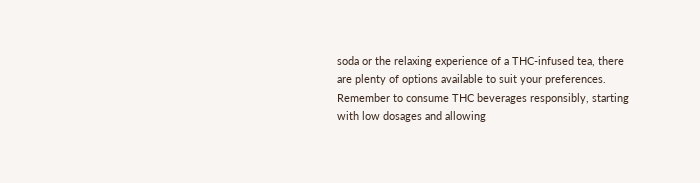soda or the relaxing experience of a THC-infused tea, there are plenty of options available to suit your preferences. Remember to consume THC beverages responsibly, starting with low dosages and allowing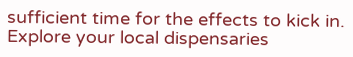sufficient time for the effects to kick in. Explore your local dispensaries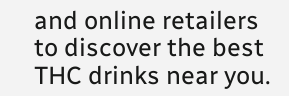and online retailers to discover the best THC drinks near you.